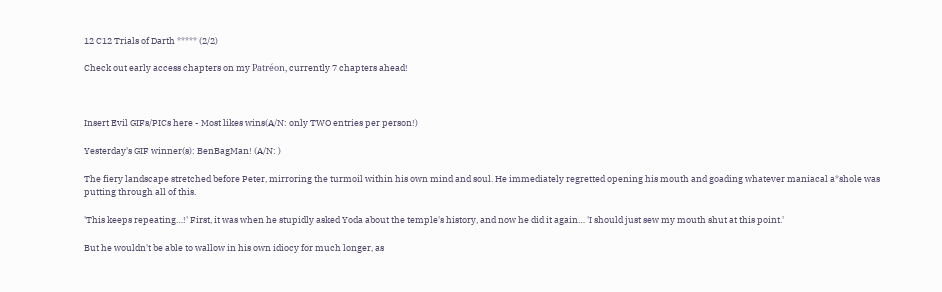12 C12 Trials of Darth ***** (2/2)

Check out early access chapters on my Patréon, currently 7 chapters ahead!



Insert Evil GIFs/PICs here - Most likes wins(A/N: only TWO entries per person!)

Yesterday's GIF winner(s): BenBagMan! (A/N: )

The fiery landscape stretched before Peter, mirroring the turmoil within his own mind and soul. He immediately regretted opening his mouth and goading whatever maniacal a*shole was putting through all of this.

'This keeps repeating…!' First, it was when he stupidly asked Yoda about the temple's history, and now he did it again… 'I should just sew my mouth shut at this point.'

But he wouldn't be able to wallow in his own idiocy for much longer, as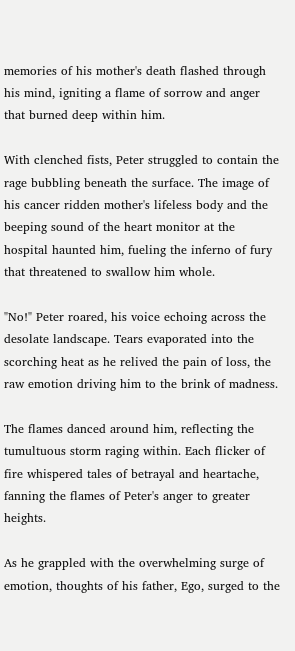memories of his mother's death flashed through his mind, igniting a flame of sorrow and anger that burned deep within him.

With clenched fists, Peter struggled to contain the rage bubbling beneath the surface. The image of his cancer ridden mother's lifeless body and the beeping sound of the heart monitor at the hospital haunted him, fueling the inferno of fury that threatened to swallow him whole.

"No!" Peter roared, his voice echoing across the desolate landscape. Tears evaporated into the scorching heat as he relived the pain of loss, the raw emotion driving him to the brink of madness.

The flames danced around him, reflecting the tumultuous storm raging within. Each flicker of fire whispered tales of betrayal and heartache, fanning the flames of Peter's anger to greater heights.

As he grappled with the overwhelming surge of emotion, thoughts of his father, Ego, surged to the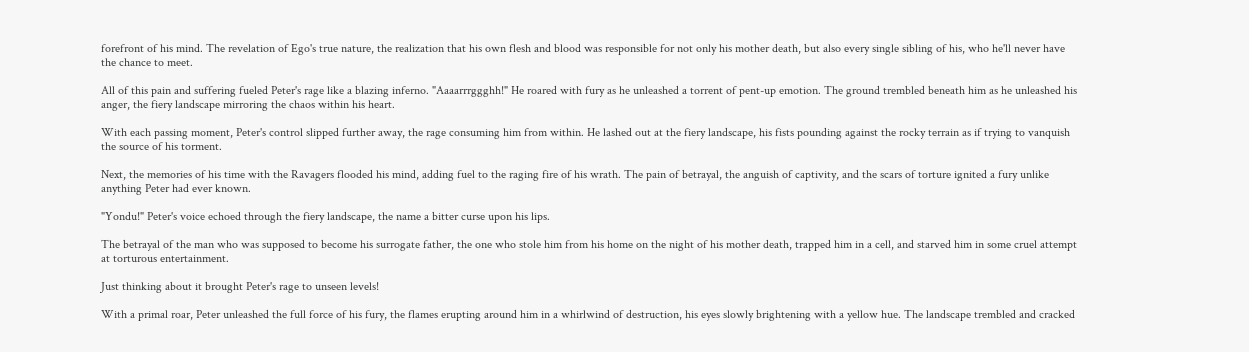forefront of his mind. The revelation of Ego's true nature, the realization that his own flesh and blood was responsible for not only his mother death, but also every single sibling of his, who he'll never have the chance to meet.

All of this pain and suffering fueled Peter's rage like a blazing inferno. "Aaaarrrggghh!" He roared with fury as he unleashed a torrent of pent-up emotion. The ground trembled beneath him as he unleashed his anger, the fiery landscape mirroring the chaos within his heart.

With each passing moment, Peter's control slipped further away, the rage consuming him from within. He lashed out at the fiery landscape, his fists pounding against the rocky terrain as if trying to vanquish the source of his torment.

Next, the memories of his time with the Ravagers flooded his mind, adding fuel to the raging fire of his wrath. The pain of betrayal, the anguish of captivity, and the scars of torture ignited a fury unlike anything Peter had ever known.

"Yondu!" Peter's voice echoed through the fiery landscape, the name a bitter curse upon his lips.

The betrayal of the man who was supposed to become his surrogate father, the one who stole him from his home on the night of his mother death, trapped him in a cell, and starved him in some cruel attempt at torturous entertainment.

Just thinking about it brought Peter's rage to unseen levels!

With a primal roar, Peter unleashed the full force of his fury, the flames erupting around him in a whirlwind of destruction, his eyes slowly brightening with a yellow hue. The landscape trembled and cracked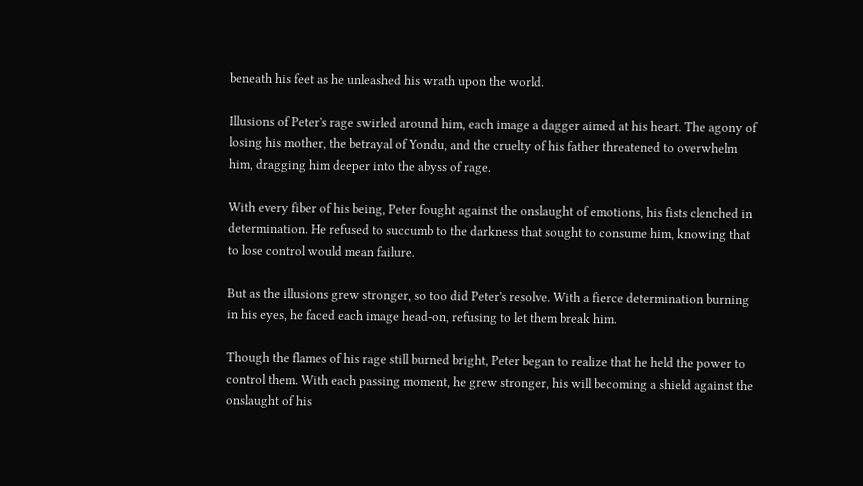beneath his feet as he unleashed his wrath upon the world.

Illusions of Peter's rage swirled around him, each image a dagger aimed at his heart. The agony of losing his mother, the betrayal of Yondu, and the cruelty of his father threatened to overwhelm him, dragging him deeper into the abyss of rage.

With every fiber of his being, Peter fought against the onslaught of emotions, his fists clenched in determination. He refused to succumb to the darkness that sought to consume him, knowing that to lose control would mean failure.

But as the illusions grew stronger, so too did Peter's resolve. With a fierce determination burning in his eyes, he faced each image head-on, refusing to let them break him.

Though the flames of his rage still burned bright, Peter began to realize that he held the power to control them. With each passing moment, he grew stronger, his will becoming a shield against the onslaught of his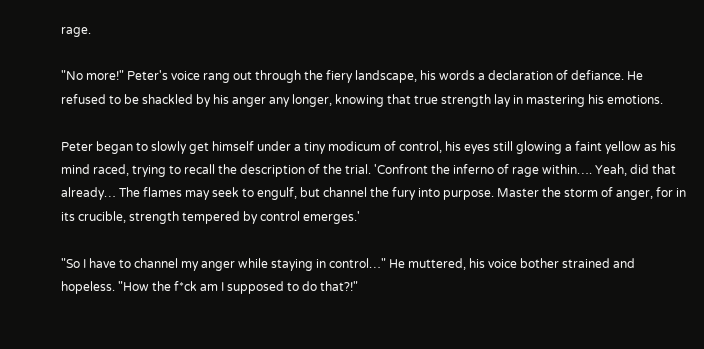rage.

"No more!" Peter's voice rang out through the fiery landscape, his words a declaration of defiance. He refused to be shackled by his anger any longer, knowing that true strength lay in mastering his emotions.

Peter began to slowly get himself under a tiny modicum of control, his eyes still glowing a faint yellow as his mind raced, trying to recall the description of the trial. 'Confront the inferno of rage within…. Yeah, did that already… The flames may seek to engulf, but channel the fury into purpose. Master the storm of anger, for in its crucible, strength tempered by control emerges.'

"So I have to channel my anger while staying in control…" He muttered, his voice bother strained and hopeless. "How the f*ck am I supposed to do that?!"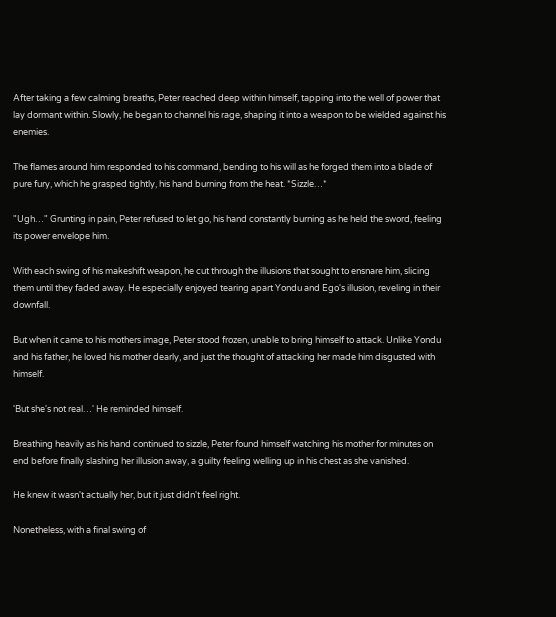After taking a few calming breaths, Peter reached deep within himself, tapping into the well of power that lay dormant within. Slowly, he began to channel his rage, shaping it into a weapon to be wielded against his enemies.

The flames around him responded to his command, bending to his will as he forged them into a blade of pure fury, which he grasped tightly, his hand burning from the heat. *Sizzle…*

"Ugh…" Grunting in pain, Peter refused to let go, his hand constantly burning as he held the sword, feeling its power envelope him.

With each swing of his makeshift weapon, he cut through the illusions that sought to ensnare him, slicing them until they faded away. He especially enjoyed tearing apart Yondu and Ego's illusion, reveling in their downfall.

But when it came to his mothers image, Peter stood frozen, unable to bring himself to attack. Unlike Yondu and his father, he loved his mother dearly, and just the thought of attacking her made him disgusted with himself.

'But she's not real…' He reminded himself.

Breathing heavily as his hand continued to sizzle, Peter found himself watching his mother for minutes on end before finally slashing her illusion away, a guilty feeling welling up in his chest as she vanished.

He knew it wasn't actually her, but it just didn't feel right.

Nonetheless, with a final swing of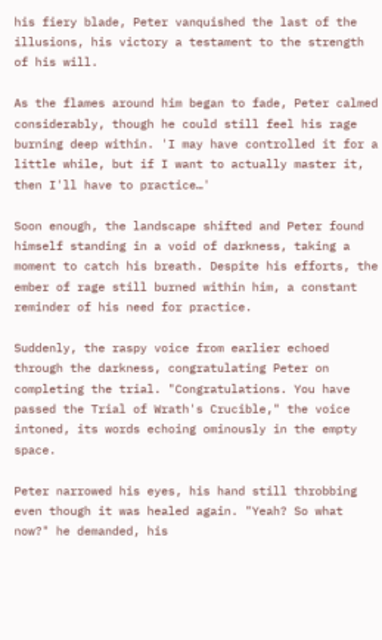his fiery blade, Peter vanquished the last of the illusions, his victory a testament to the strength of his will.

As the flames around him began to fade, Peter calmed considerably, though he could still feel his rage burning deep within. 'I may have controlled it for a little while, but if I want to actually master it, then I'll have to practice…'

Soon enough, the landscape shifted and Peter found himself standing in a void of darkness, taking a moment to catch his breath. Despite his efforts, the ember of rage still burned within him, a constant reminder of his need for practice.

Suddenly, the raspy voice from earlier echoed through the darkness, congratulating Peter on completing the trial. "Congratulations. You have passed the Trial of Wrath's Crucible," the voice intoned, its words echoing ominously in the empty space.

Peter narrowed his eyes, his hand still throbbing even though it was healed again. "Yeah? So what now?" he demanded, his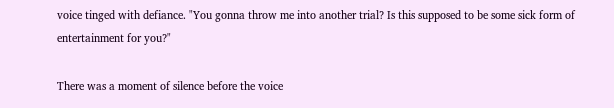voice tinged with defiance. "You gonna throw me into another trial? Is this supposed to be some sick form of entertainment for you?"

There was a moment of silence before the voice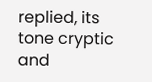replied, its tone cryptic and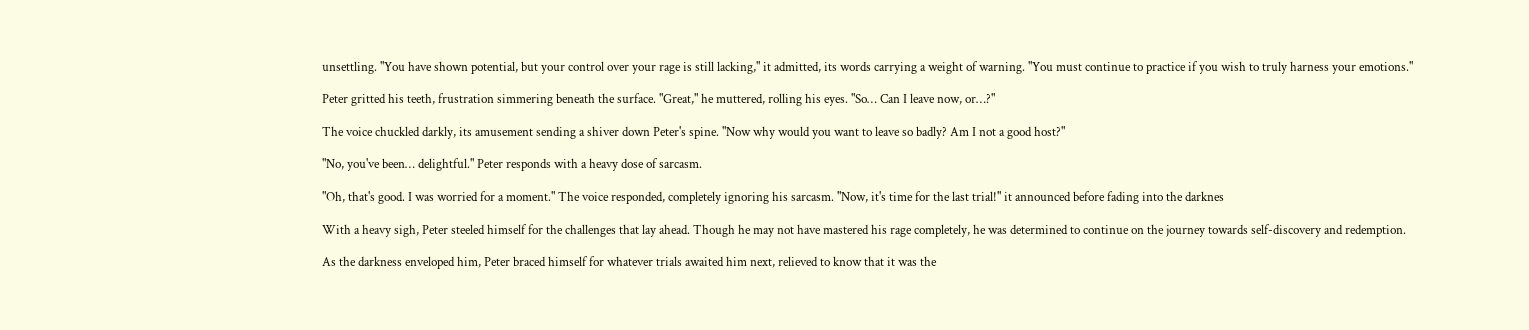unsettling. "You have shown potential, but your control over your rage is still lacking," it admitted, its words carrying a weight of warning. "You must continue to practice if you wish to truly harness your emotions."

Peter gritted his teeth, frustration simmering beneath the surface. "Great," he muttered, rolling his eyes. "So… Can I leave now, or…?"

The voice chuckled darkly, its amusement sending a shiver down Peter's spine. "Now why would you want to leave so badly? Am I not a good host?"

"No, you've been… delightful." Peter responds with a heavy dose of sarcasm.

"Oh, that's good. I was worried for a moment." The voice responded, completely ignoring his sarcasm. "Now, it's time for the last trial!" it announced before fading into the darknes

With a heavy sigh, Peter steeled himself for the challenges that lay ahead. Though he may not have mastered his rage completely, he was determined to continue on the journey towards self-discovery and redemption.

As the darkness enveloped him, Peter braced himself for whatever trials awaited him next, relieved to know that it was the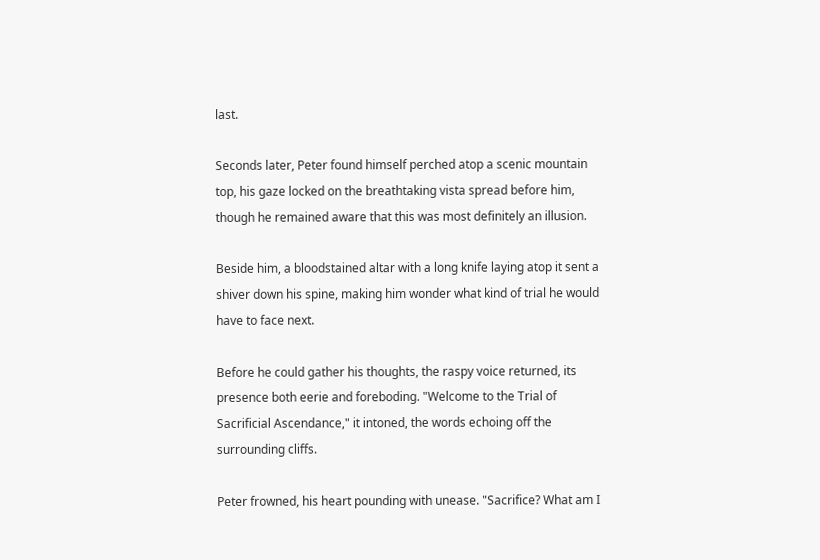last.

Seconds later, Peter found himself perched atop a scenic mountain top, his gaze locked on the breathtaking vista spread before him, though he remained aware that this was most definitely an illusion.

Beside him, a bloodstained altar with a long knife laying atop it sent a shiver down his spine, making him wonder what kind of trial he would have to face next.

Before he could gather his thoughts, the raspy voice returned, its presence both eerie and foreboding. "Welcome to the Trial of Sacrificial Ascendance," it intoned, the words echoing off the surrounding cliffs.

Peter frowned, his heart pounding with unease. "Sacrifice? What am I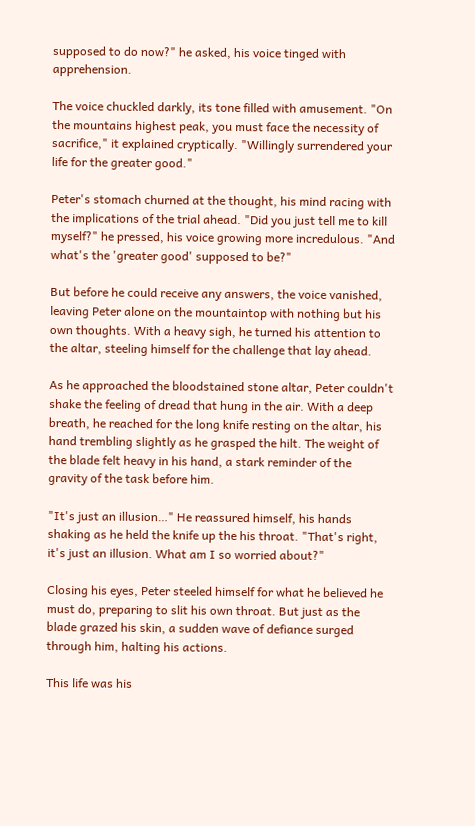supposed to do now?" he asked, his voice tinged with apprehension.

The voice chuckled darkly, its tone filled with amusement. "On the mountains highest peak, you must face the necessity of sacrifice," it explained cryptically. "Willingly surrendered your life for the greater good."

Peter's stomach churned at the thought, his mind racing with the implications of the trial ahead. "Did you just tell me to kill myself?" he pressed, his voice growing more incredulous. "And what's the 'greater good' supposed to be?"

But before he could receive any answers, the voice vanished, leaving Peter alone on the mountaintop with nothing but his own thoughts. With a heavy sigh, he turned his attention to the altar, steeling himself for the challenge that lay ahead.

As he approached the bloodstained stone altar, Peter couldn't shake the feeling of dread that hung in the air. With a deep breath, he reached for the long knife resting on the altar, his hand trembling slightly as he grasped the hilt. The weight of the blade felt heavy in his hand, a stark reminder of the gravity of the task before him.

"It's just an illusion…" He reassured himself, his hands shaking as he held the knife up the his throat. "That's right, it's just an illusion. What am I so worried about?"

Closing his eyes, Peter steeled himself for what he believed he must do, preparing to slit his own throat. But just as the blade grazed his skin, a sudden wave of defiance surged through him, halting his actions.

This life was his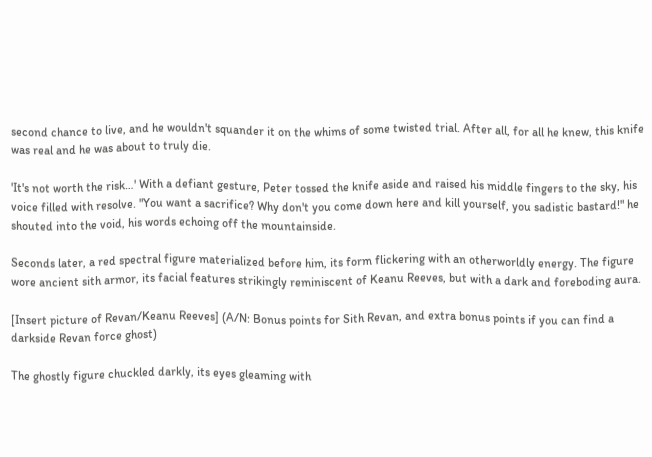second chance to live, and he wouldn't squander it on the whims of some twisted trial. After all, for all he knew, this knife was real and he was about to truly die.

'It's not worth the risk…' With a defiant gesture, Peter tossed the knife aside and raised his middle fingers to the sky, his voice filled with resolve. "You want a sacrifice? Why don't you come down here and kill yourself, you sadistic bastard!" he shouted into the void, his words echoing off the mountainside.

Seconds later, a red spectral figure materialized before him, its form flickering with an otherworldly energy. The figure wore ancient sith armor, its facial features strikingly reminiscent of Keanu Reeves, but with a dark and foreboding aura.

[Insert picture of Revan/Keanu Reeves] (A/N: Bonus points for Sith Revan, and extra bonus points if you can find a darkside Revan force ghost)

The ghostly figure chuckled darkly, its eyes gleaming with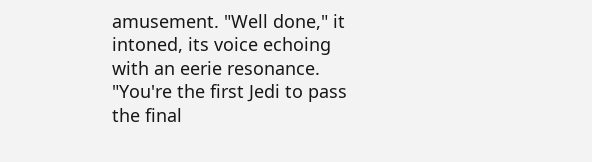amusement. "Well done," it intoned, its voice echoing with an eerie resonance. "You're the first Jedi to pass the final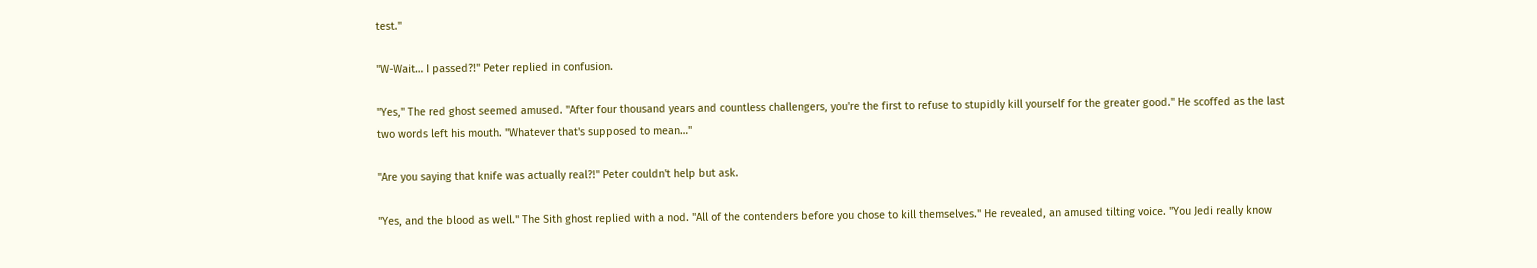test."

"W-Wait… I passed?!" Peter replied in confusion.

"Yes," The red ghost seemed amused. "After four thousand years and countless challengers, you're the first to refuse to stupidly kill yourself for the greater good." He scoffed as the last two words left his mouth. "Whatever that's supposed to mean…"

"Are you saying that knife was actually real?!" Peter couldn't help but ask.

"Yes, and the blood as well." The Sith ghost replied with a nod. "All of the contenders before you chose to kill themselves." He revealed, an amused tilting voice. "You Jedi really know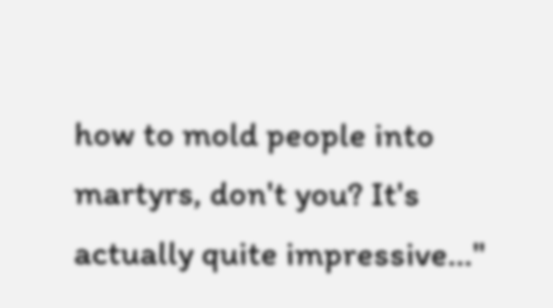how to mold people into martyrs, don't you? It's actually quite impressive…"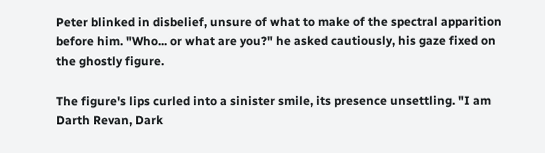Peter blinked in disbelief, unsure of what to make of the spectral apparition before him. "Who... or what are you?" he asked cautiously, his gaze fixed on the ghostly figure.

The figure's lips curled into a sinister smile, its presence unsettling. "I am Darth Revan, Dark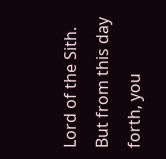Lord of the Sith. But from this day forth, you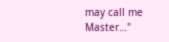may call me Master…"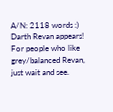A/N: 2118 words :) Darth Revan appears! For people who like grey/balanced Revan, just wait and see.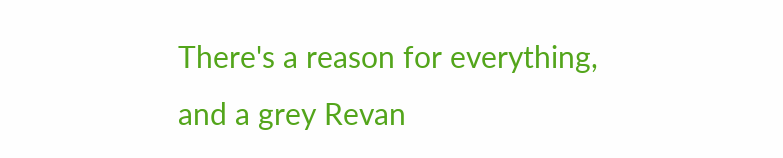There's a reason for everything, and a grey Revan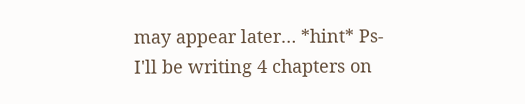may appear later… *hint* Ps- I'll be writing 4 chapters on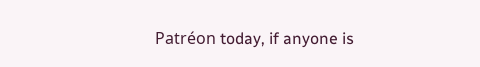Patréon today, if anyone is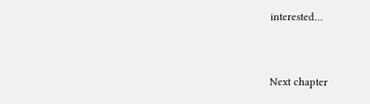interested…



Next chapter